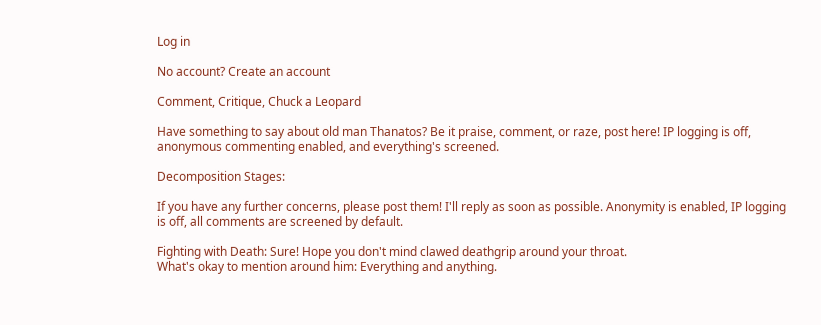Log in

No account? Create an account

Comment, Critique, Chuck a Leopard

Have something to say about old man Thanatos? Be it praise, comment, or raze, post here! IP logging is off, anonymous commenting enabled, and everything's screened.

Decomposition Stages:

If you have any further concerns, please post them! I'll reply as soon as possible. Anonymity is enabled, IP logging is off, all comments are screened by default.

Fighting with Death: Sure! Hope you don't mind clawed deathgrip around your throat.
What's okay to mention around him: Everything and anything.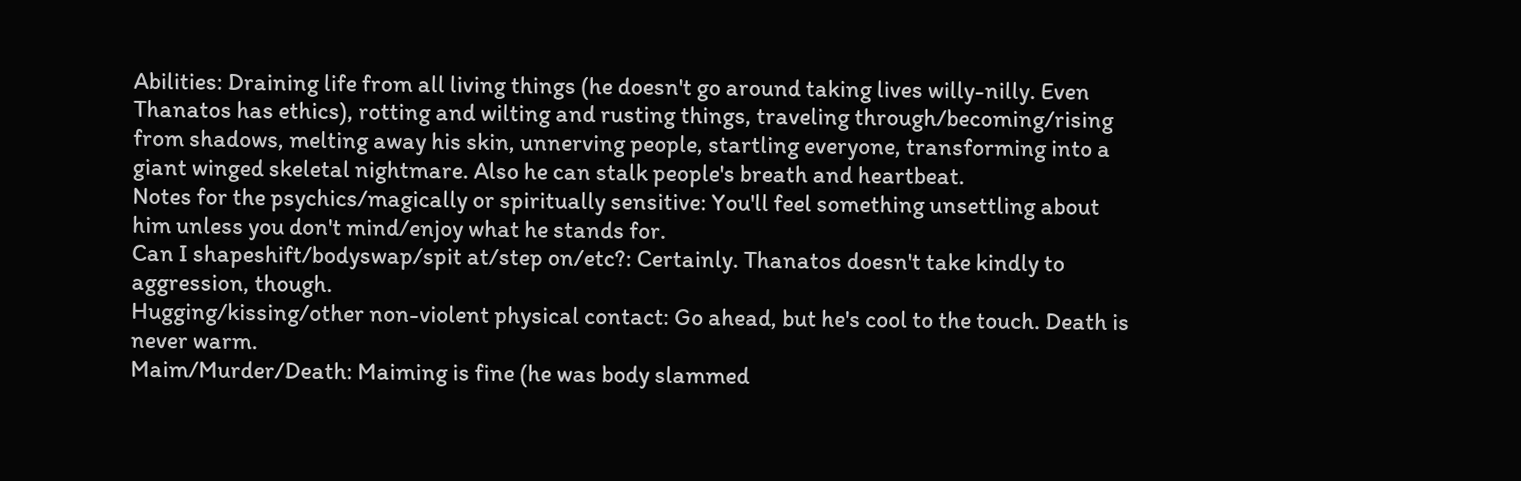Abilities: Draining life from all living things (he doesn't go around taking lives willy-nilly. Even Thanatos has ethics), rotting and wilting and rusting things, traveling through/becoming/rising from shadows, melting away his skin, unnerving people, startling everyone, transforming into a giant winged skeletal nightmare. Also he can stalk people's breath and heartbeat.
Notes for the psychics/magically or spiritually sensitive: You'll feel something unsettling about him unless you don't mind/enjoy what he stands for.
Can I shapeshift/bodyswap/spit at/step on/etc?: Certainly. Thanatos doesn't take kindly to aggression, though.
Hugging/kissing/other non-violent physical contact: Go ahead, but he's cool to the touch. Death is never warm.
Maim/Murder/Death: Maiming is fine (he was body slammed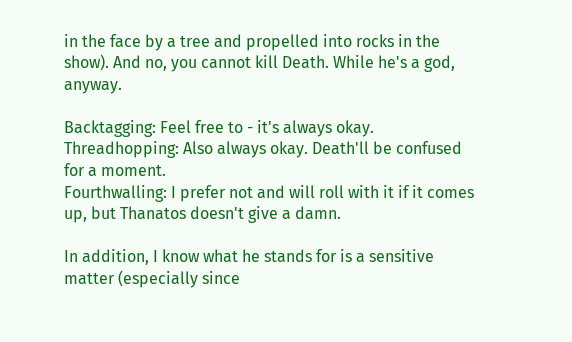in the face by a tree and propelled into rocks in the show). And no, you cannot kill Death. While he's a god, anyway.

Backtagging: Feel free to - it's always okay.
Threadhopping: Also always okay. Death'll be confused for a moment.
Fourthwalling: I prefer not and will roll with it if it comes up, but Thanatos doesn't give a damn.

In addition, I know what he stands for is a sensitive matter (especially since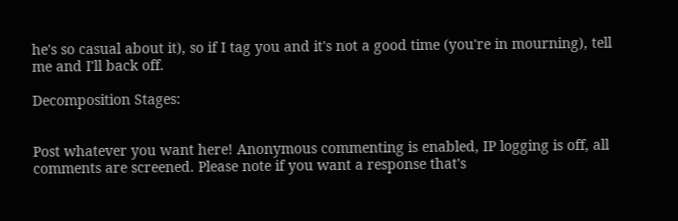he's so casual about it), so if I tag you and it's not a good time (you're in mourning), tell me and I'll back off.

Decomposition Stages:


Post whatever you want here! Anonymous commenting is enabled, IP logging is off, all comments are screened. Please note if you want a response that's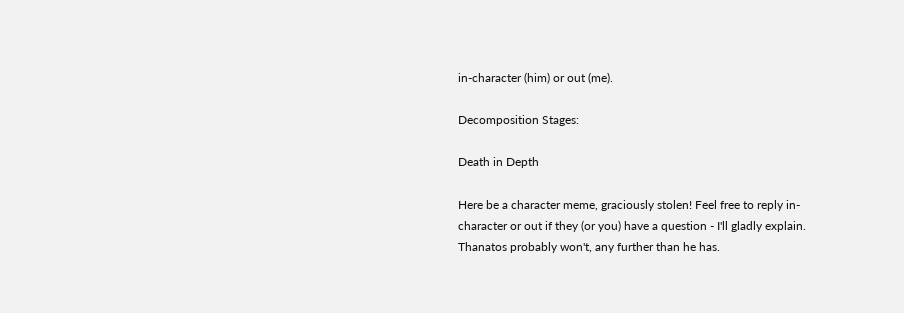in-character (him) or out (me).

Decomposition Stages:

Death in Depth

Here be a character meme, graciously stolen! Feel free to reply in-character or out if they (or you) have a question - I'll gladly explain. Thanatos probably won't, any further than he has.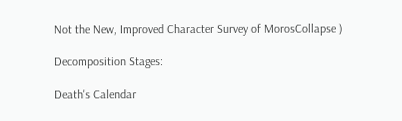Not the New, Improved Character Survey of MorosCollapse )

Decomposition Stages:

Death's Calendar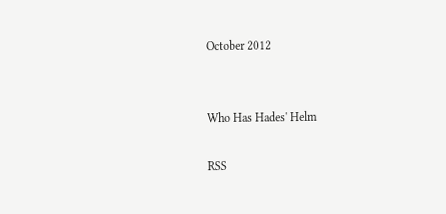October 2012


Who Has Hades' Helm

RSS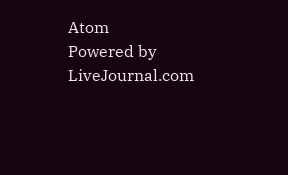Atom
Powered by LiveJournal.com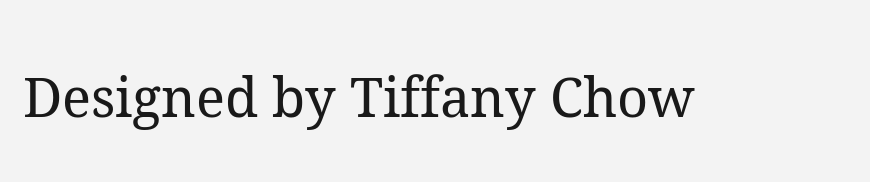Designed by Tiffany Chow